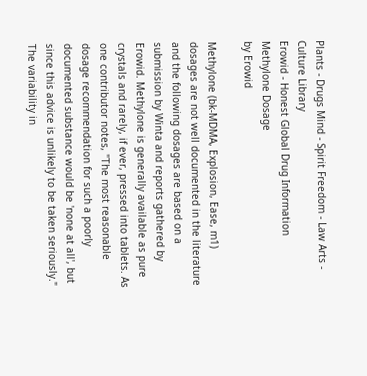Plants - Drugs Mind - Spirit Freedom - Law Arts - Culture Library
Erowid - Honest Global Drug Information
Methylone Dosage
by Erowid

Methylone (bk-MDMA, Explosion, Ease, m1) dosages are not well documented in the literature and the following dosages are based on a submission by Winta and reports gathered by Erowid. Methylone is generally available as pure crystals and rarely, if ever, pressed into tablets. As one contributor notes, "The most reasonable dosage recommendation for such a poorly documented substance would be 'none at all', but since this advice is unlikely to be taken seriously." The variability in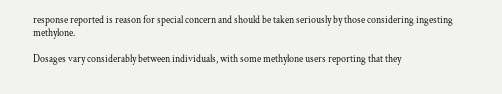response reported is reason for special concern and should be taken seriously by those considering ingesting methylone.

Dosages vary considerably between individuals, with some methylone users reporting that they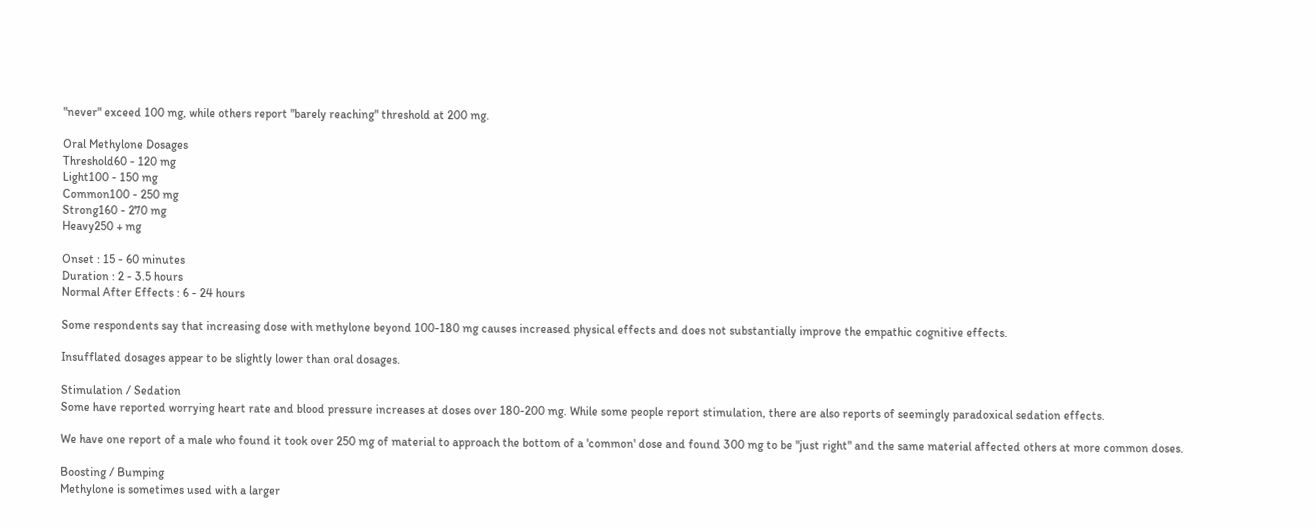"never" exceed 100 mg, while others report "barely reaching" threshold at 200 mg.

Oral Methylone Dosages
Threshold60 - 120 mg
Light100 - 150 mg
Common100 - 250 mg
Strong160 - 270 mg
Heavy250 + mg

Onset : 15 - 60 minutes
Duration : 2 - 3.5 hours
Normal After Effects : 6 - 24 hours

Some respondents say that increasing dose with methylone beyond 100-180 mg causes increased physical effects and does not substantially improve the empathic cognitive effects.

Insufflated dosages appear to be slightly lower than oral dosages.

Stimulation / Sedation
Some have reported worrying heart rate and blood pressure increases at doses over 180-200 mg. While some people report stimulation, there are also reports of seemingly paradoxical sedation effects.

We have one report of a male who found it took over 250 mg of material to approach the bottom of a 'common' dose and found 300 mg to be "just right" and the same material affected others at more common doses.

Boosting / Bumping
Methylone is sometimes used with a larger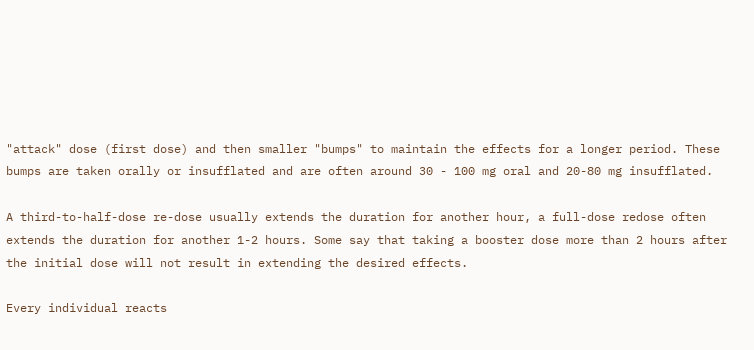"attack" dose (first dose) and then smaller "bumps" to maintain the effects for a longer period. These bumps are taken orally or insufflated and are often around 30 - 100 mg oral and 20-80 mg insufflated.

A third-to-half-dose re-dose usually extends the duration for another hour, a full-dose redose often extends the duration for another 1-2 hours. Some say that taking a booster dose more than 2 hours after the initial dose will not result in extending the desired effects.

Every individual reacts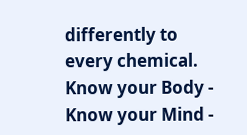differently to every chemical.
Know your Body - Know your Mind -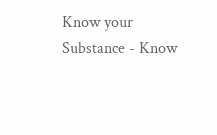Know your Substance - Know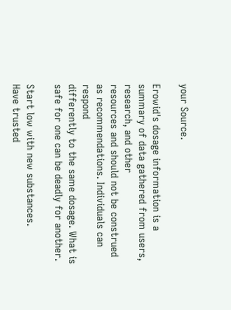your Source.

Erowid's dosage information is a summary of data gathered from users, research, and other
resources and should not be construed as recommendations. Individuals can respond
differently to the same dosage. What is safe for one can be deadly for another.

Start low with new substances.
Have trusted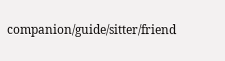companion/guide/sitter/friend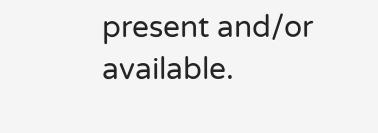present and/or available.